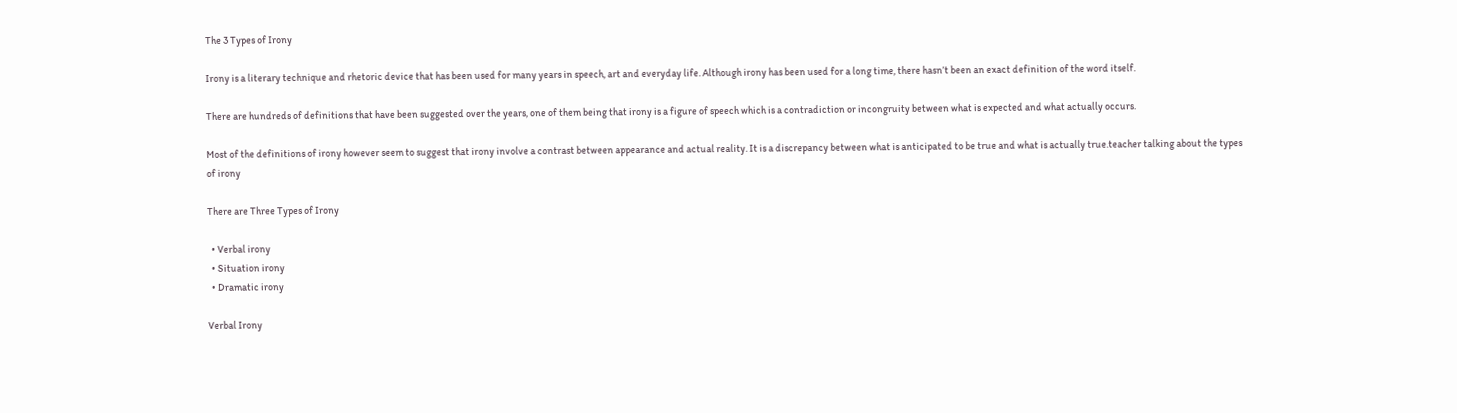The 3 Types of Irony

Irony is a literary technique and rhetoric device that has been used for many years in speech, art and everyday life. Although irony has been used for a long time, there hasn’t been an exact definition of the word itself.

There are hundreds of definitions that have been suggested over the years, one of them being that irony is a figure of speech which is a contradiction or incongruity between what is expected and what actually occurs.

Most of the definitions of irony however seem to suggest that irony involve a contrast between appearance and actual reality. It is a discrepancy between what is anticipated to be true and what is actually true.teacher talking about the types of irony

There are Three Types of Irony

  • Verbal irony
  • Situation irony
  • Dramatic irony

Verbal Irony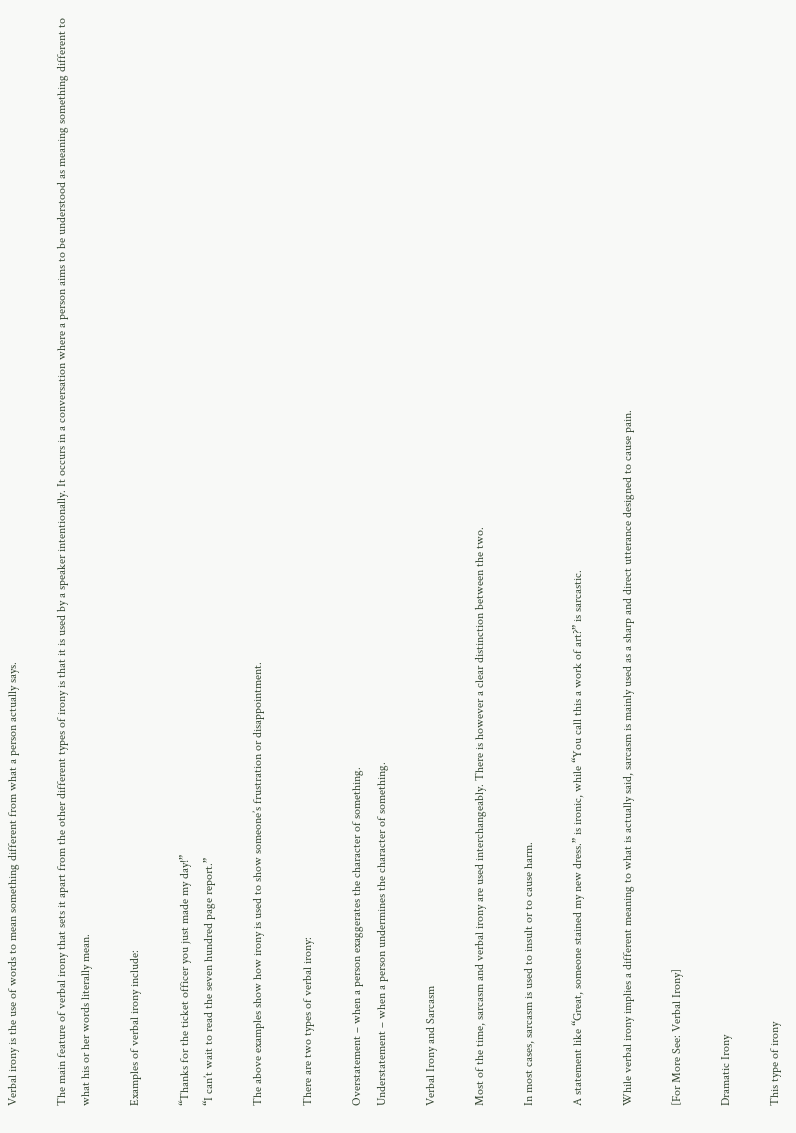Verbal irony is the use of words to mean something different from what a person actually says.

The main feature of verbal irony that sets it apart from the other different types of irony is that it is used by a speaker intentionally. It occurs in a conversation where a person aims to be understood as meaning something different to what his or her words literally mean.

Examples of verbal irony include:

“Thanks for the ticket officer you just made my day!”
“I can’t wait to read the seven hundred page report.”

The above examples show how irony is used to show someone’s frustration or disappointment.

There are two types of verbal irony:

Overstatement – when a person exaggerates the character of something.
Understatement – when a person undermines the character of something.

Verbal Irony and Sarcasm

Most of the time, sarcasm and verbal irony are used interchangeably. There is however a clear distinction between the two.

In most cases, sarcasm is used to insult or to cause harm.

A statement like “Great, someone stained my new dress.” is ironic, while “You call this a work of art?” is sarcastic.

While verbal irony implies a different meaning to what is actually said, sarcasm is mainly used as a sharp and direct utterance designed to cause pain.

[For More See: Verbal Irony]

Dramatic Irony

This type of irony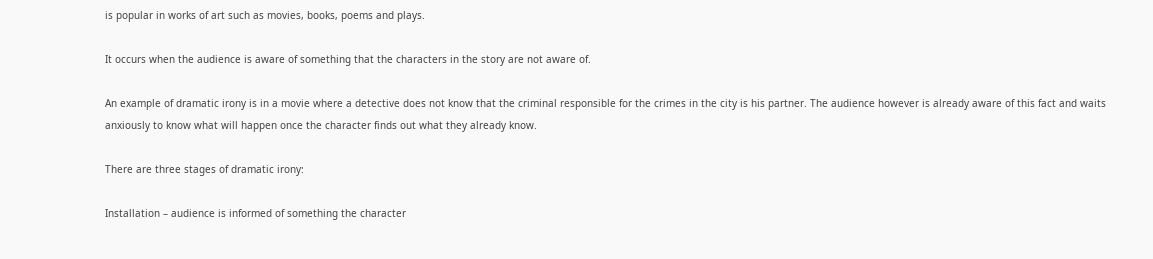is popular in works of art such as movies, books, poems and plays.

It occurs when the audience is aware of something that the characters in the story are not aware of.

An example of dramatic irony is in a movie where a detective does not know that the criminal responsible for the crimes in the city is his partner. The audience however is already aware of this fact and waits anxiously to know what will happen once the character finds out what they already know.

There are three stages of dramatic irony:

Installation – audience is informed of something the character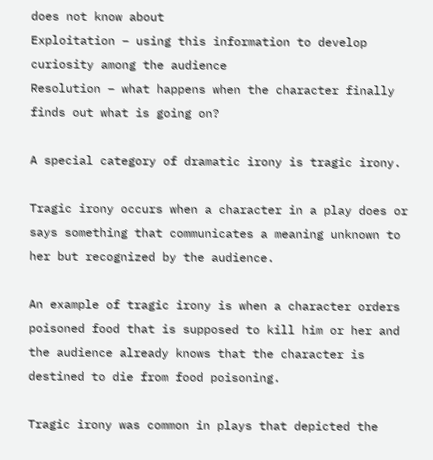does not know about
Exploitation – using this information to develop curiosity among the audience
Resolution – what happens when the character finally finds out what is going on?

A special category of dramatic irony is tragic irony.

Tragic irony occurs when a character in a play does or says something that communicates a meaning unknown to her but recognized by the audience.

An example of tragic irony is when a character orders poisoned food that is supposed to kill him or her and the audience already knows that the character is destined to die from food poisoning.

Tragic irony was common in plays that depicted the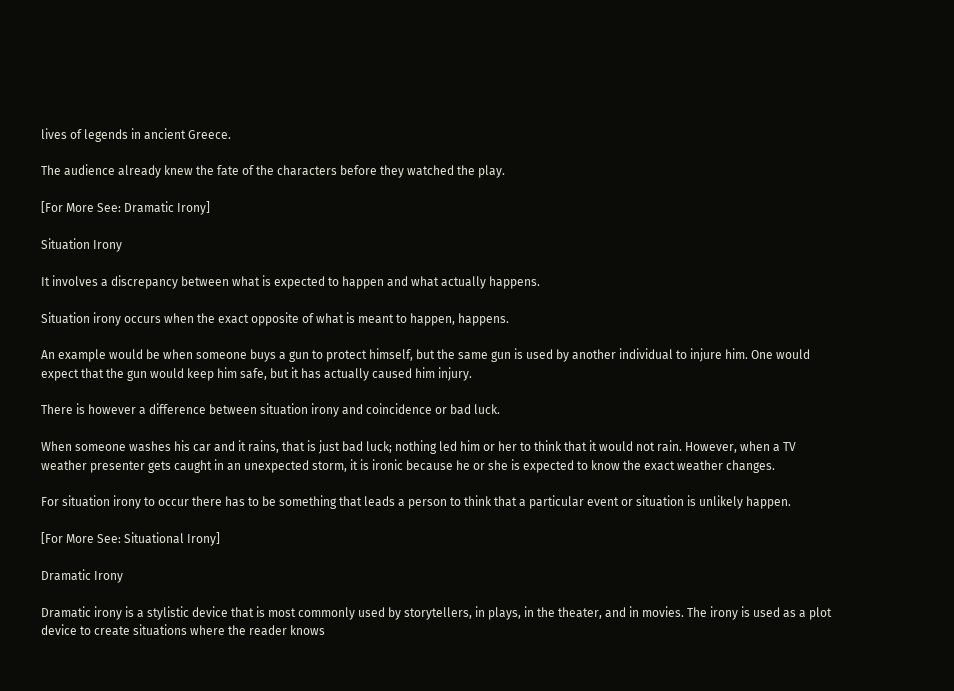lives of legends in ancient Greece.

The audience already knew the fate of the characters before they watched the play.

[For More See: Dramatic Irony]

Situation Irony

It involves a discrepancy between what is expected to happen and what actually happens.

Situation irony occurs when the exact opposite of what is meant to happen, happens.

An example would be when someone buys a gun to protect himself, but the same gun is used by another individual to injure him. One would expect that the gun would keep him safe, but it has actually caused him injury.

There is however a difference between situation irony and coincidence or bad luck.

When someone washes his car and it rains, that is just bad luck; nothing led him or her to think that it would not rain. However, when a TV weather presenter gets caught in an unexpected storm, it is ironic because he or she is expected to know the exact weather changes.

For situation irony to occur there has to be something that leads a person to think that a particular event or situation is unlikely happen.

[For More See: Situational Irony]

Dramatic Irony

Dramatic irony is a stylistic device that is most commonly used by storytellers, in plays, in the theater, and in movies. The irony is used as a plot device to create situations where the reader knows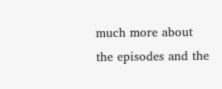much more about the episodes and the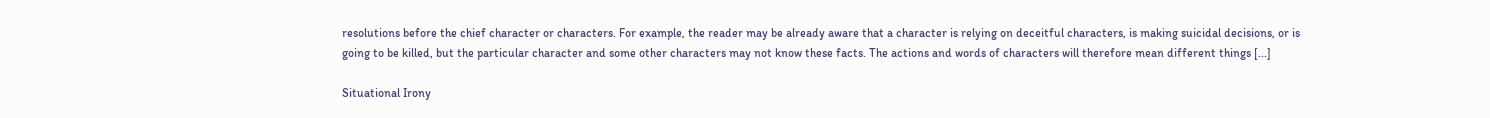resolutions before the chief character or characters. For example, the reader may be already aware that a character is relying on deceitful characters, is making suicidal decisions, or is going to be killed, but the particular character and some other characters may not know these facts. The actions and words of characters will therefore mean different things [...]

Situational Irony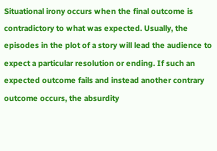Situational irony occurs when the final outcome is contradictory to what was expected. Usually, the episodes in the plot of a story will lead the audience to expect a particular resolution or ending. If such an expected outcome fails and instead another contrary outcome occurs, the absurdity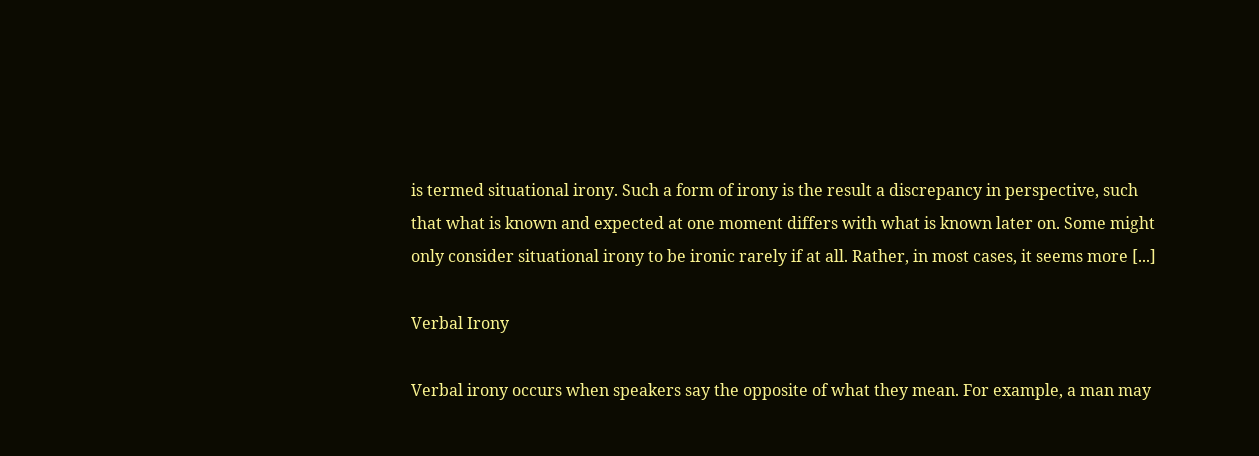is termed situational irony. Such a form of irony is the result a discrepancy in perspective, such that what is known and expected at one moment differs with what is known later on. Some might only consider situational irony to be ironic rarely if at all. Rather, in most cases, it seems more [...]

Verbal Irony

Verbal irony occurs when speakers say the opposite of what they mean. For example, a man may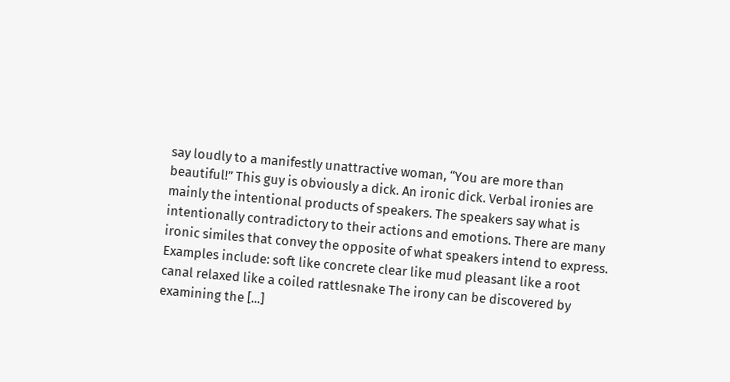say loudly to a manifestly unattractive woman, “You are more than beautiful!” This guy is obviously a dick. An ironic dick. Verbal ironies are mainly the intentional products of speakers. The speakers say what is intentionally contradictory to their actions and emotions. There are many ironic similes that convey the opposite of what speakers intend to express. Examples include: soft like concrete clear like mud pleasant like a root canal relaxed like a coiled rattlesnake The irony can be discovered by examining the [...]